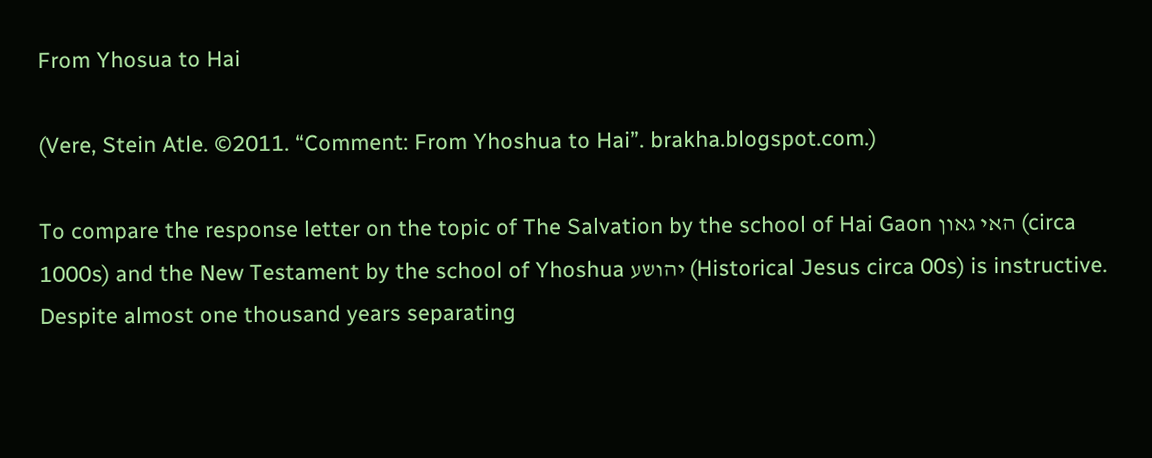From Yhosua to Hai

(Vere, Stein Atle. ©2011. “Comment: From Yhoshua to Hai”. brakha.blogspot.com.)

To compare the response letter on the topic of The Salvation by the school of Hai Gaon האי גאון (circa 1000s) and the New Testament by the school of Yhoshua יהושע (Historical Jesus circa 00s) is instructive. Despite almost one thousand years separating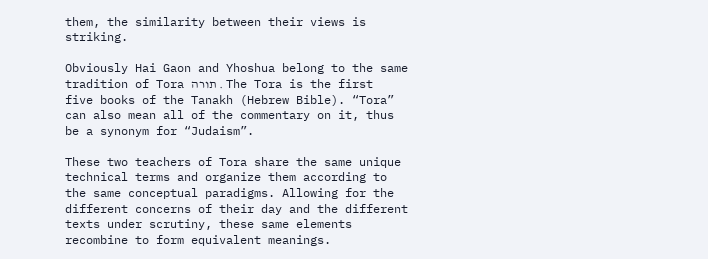them, the similarity between their views is striking.

Obviously Hai Gaon and Yhoshua belong to the same tradition of Tora תורה . The Tora is the first five books of the Tanakh (Hebrew Bible). “Tora” can also mean all of the commentary on it, thus be a synonym for “Judaism”.

These two teachers of Tora share the same unique technical terms and organize them according to the same conceptual paradigms. Allowing for the different concerns of their day and the different texts under scrutiny, these same elements recombine to form equivalent meanings.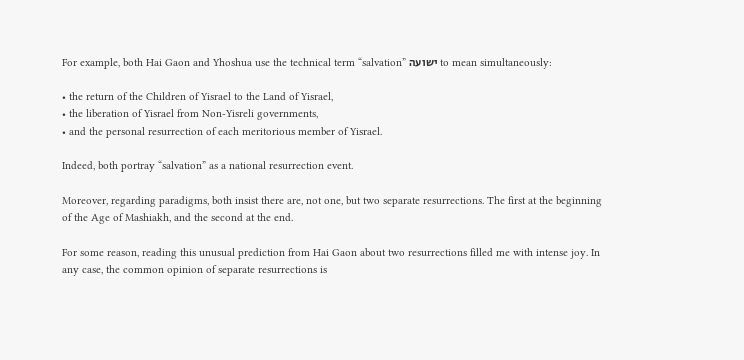For example, both Hai Gaon and Yhoshua use the technical term “salvation” ישועה to mean simultaneously:

• the return of the Children of Yisrael to the Land of Yisrael,
• the liberation of Yisrael from Non-Yisreli governments,
• and the personal resurrection of each meritorious member of Yisrael.

Indeed, both portray “salvation” as a national resurrection event.

Moreover, regarding paradigms, both insist there are, not one, but two separate resurrections. The first at the beginning of the Age of Mashiakh, and the second at the end.

For some reason, reading this unusual prediction from Hai Gaon about two resurrections filled me with intense joy. In any case, the common opinion of separate resurrections is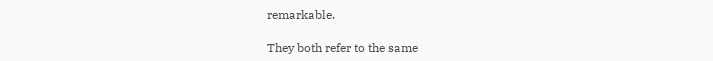remarkable.

They both refer to the same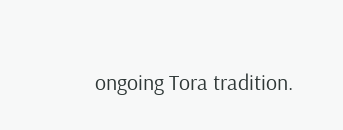ongoing Tora tradition.